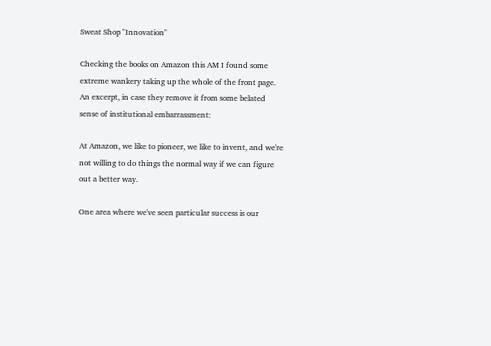Sweat Shop "Innovation"

Checking the books on Amazon this AM I found some extreme wankery taking up the whole of the front page.  An excerpt, in case they remove it from some belated sense of institutional embarrassment:

At Amazon, we like to pioneer, we like to invent, and we're not willing to do things the normal way if we can figure out a better way.

One area where we've seen particular success is our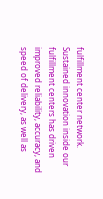fulfillment center network. Sustained innovation inside our fulfillment centers has driven improved reliability, accuracy, and speed of delivery, as well as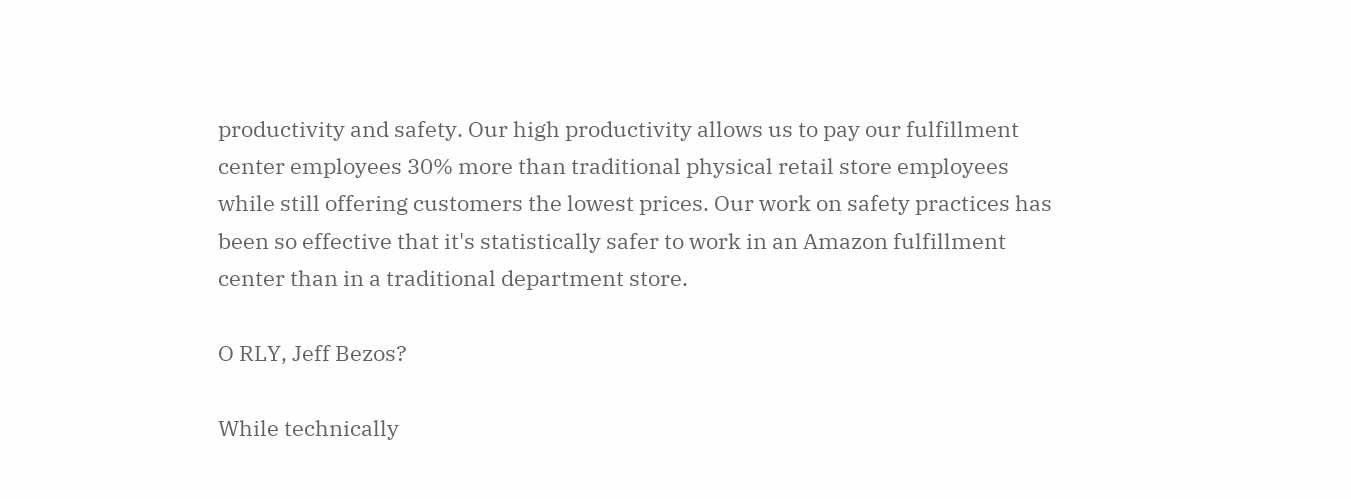productivity and safety. Our high productivity allows us to pay our fulfillment center employees 30% more than traditional physical retail store employees while still offering customers the lowest prices. Our work on safety practices has been so effective that it's statistically safer to work in an Amazon fulfillment center than in a traditional department store.

O RLY, Jeff Bezos?

While technically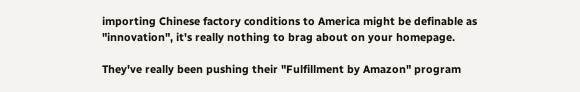importing Chinese factory conditions to America might be definable as "innovation", it's really nothing to brag about on your homepage.

They've really been pushing their "Fulfillment by Amazon" program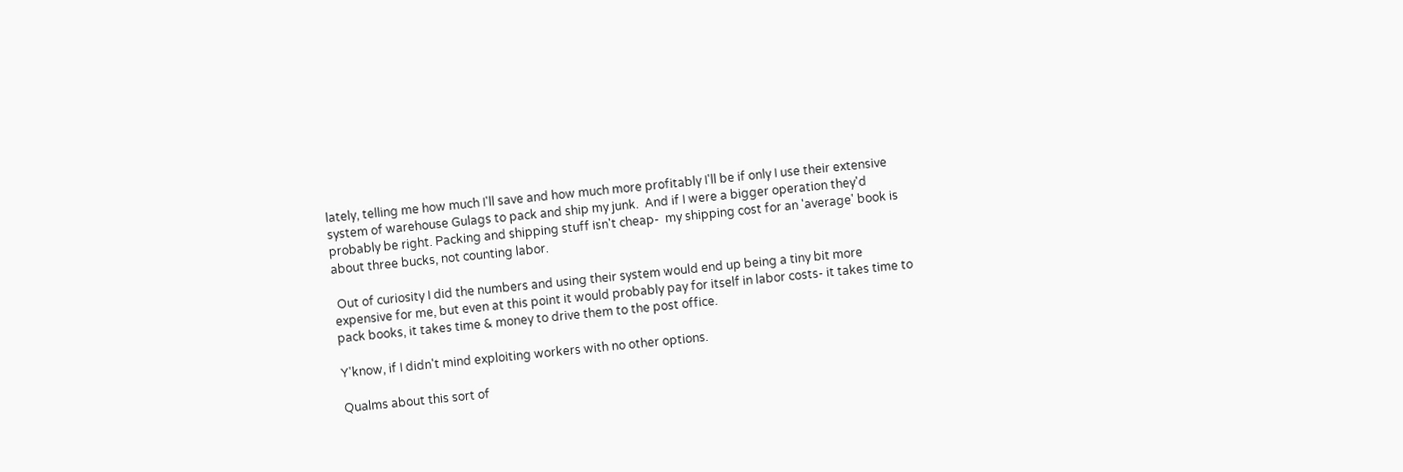lately, telling me how much I'll save and how much more profitably I'll be if only I use their extensive system of warehouse Gulags to pack and ship my junk.  And if I were a bigger operation they'd probably be right. Packing and shipping stuff isn't cheap-  my shipping cost for an 'average' book is about three bucks, not counting labor.

 Out of curiosity I did the numbers and using their system would end up being a tiny bit more expensive for me, but even at this point it would probably pay for itself in labor costs- it takes time to pack books, it takes time & money to drive them to the post office.

Y'know, if I didn't mind exploiting workers with no other options.

Qualms about this sort of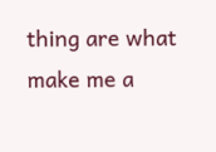thing are what make me a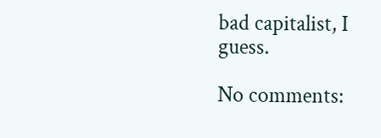bad capitalist, I guess.

No comments: